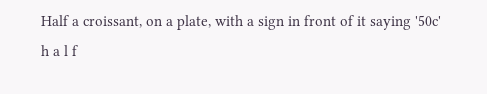Half a croissant, on a plate, with a sign in front of it saying '50c'
h a l f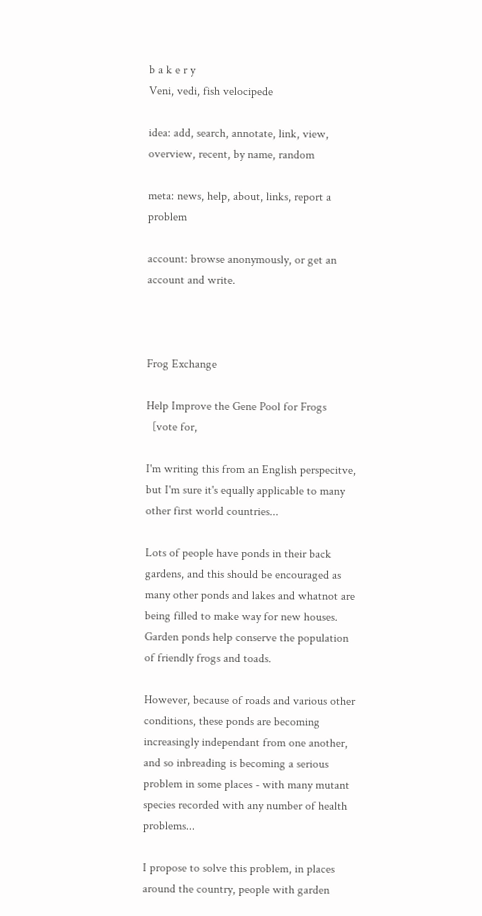b a k e r y
Veni, vedi, fish velocipede

idea: add, search, annotate, link, view, overview, recent, by name, random

meta: news, help, about, links, report a problem

account: browse anonymously, or get an account and write.



Frog Exchange

Help Improve the Gene Pool for Frogs
  [vote for,

I'm writing this from an English perspecitve, but I'm sure it's equally applicable to many other first world countries...

Lots of people have ponds in their back gardens, and this should be encouraged as many other ponds and lakes and whatnot are being filled to make way for new houses. Garden ponds help conserve the population of friendly frogs and toads.

However, because of roads and various other conditions, these ponds are becoming increasingly independant from one another, and so inbreading is becoming a serious problem in some places - with many mutant species recorded with any number of health problems...

I propose to solve this problem, in places around the country, people with garden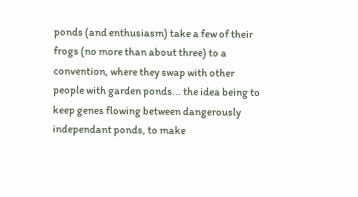ponds (and enthusiasm) take a few of their frogs (no more than about three) to a convention, where they swap with other people with garden ponds... the idea being to keep genes flowing between dangerously independant ponds, to make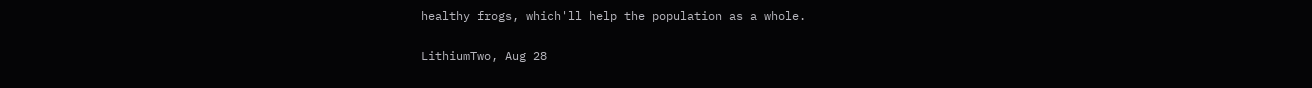healthy frogs, which'll help the population as a whole.

LithiumTwo, Aug 28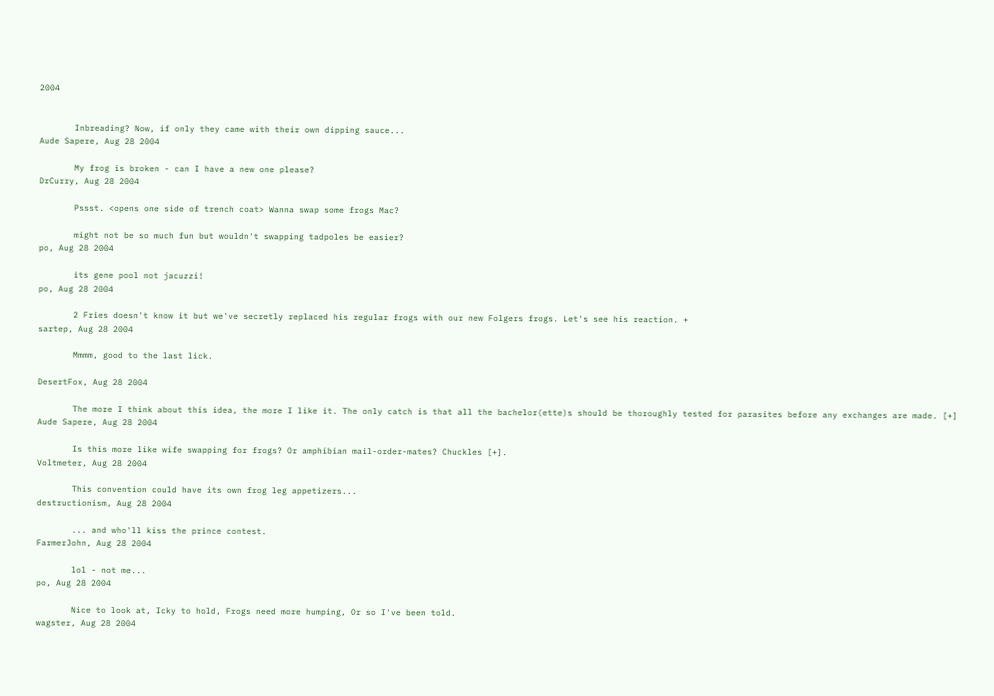2004


       Inbreading? Now, if only they came with their own dipping sauce...
Aude Sapere, Aug 28 2004

       My frog is broken - can I have a new one please?
DrCurry, Aug 28 2004

       Pssst. <opens one side of trench coat> Wanna swap some frogs Mac?

       might not be so much fun but wouldn't swapping tadpoles be easier?
po, Aug 28 2004

       its gene pool not jacuzzi!
po, Aug 28 2004

       2 Fries doesn't know it but we've secretly replaced his regular frogs with our new Folgers frogs. Let's see his reaction. +
sartep, Aug 28 2004

       Mmmm, good to the last lick.

DesertFox, Aug 28 2004

       The more I think about this idea, the more I like it. The only catch is that all the bachelor(ette)s should be thoroughly tested for parasites before any exchanges are made. [+]
Aude Sapere, Aug 28 2004

       Is this more like wife swapping for frogs? Or amphibian mail-order-mates? Chuckles [+].
Voltmeter, Aug 28 2004

       This convention could have its own frog leg appetizers...
destructionism, Aug 28 2004

       ... and who'll kiss the prince contest.
FarmerJohn, Aug 28 2004

       lol - not me...
po, Aug 28 2004

       Nice to look at, Icky to hold, Frogs need more humping, Or so I've been told.
wagster, Aug 28 2004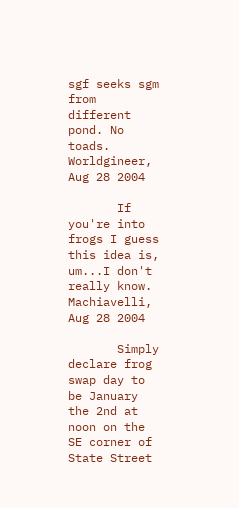sgf seeks sgm from different pond. No toads.
Worldgineer, Aug 28 2004

       If you're into frogs I guess this idea is, um...I don't really know.
Machiavelli, Aug 28 2004

       Simply declare frog swap day to be January the 2nd at noon on the SE corner of State Street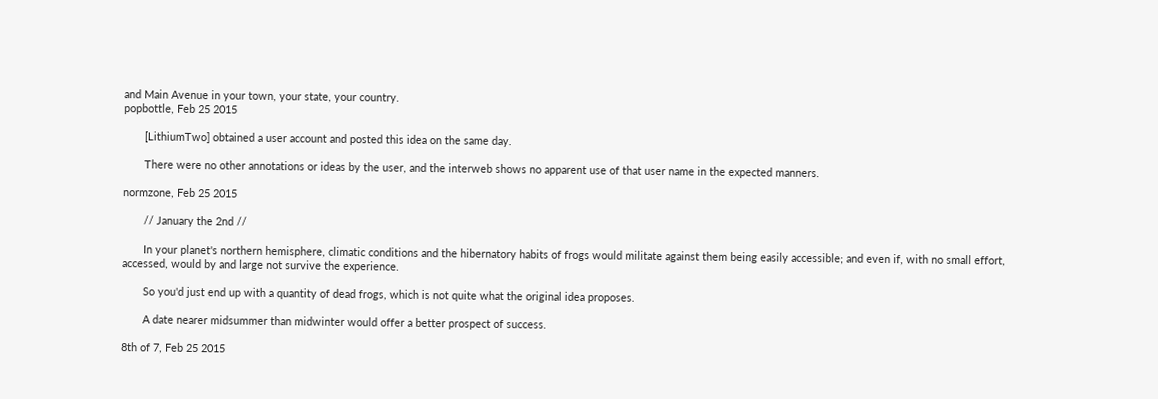and Main Avenue in your town, your state, your country.
popbottle, Feb 25 2015

       [LithiumTwo] obtained a user account and posted this idea on the same day.

       There were no other annotations or ideas by the user, and the interweb shows no apparent use of that user name in the expected manners.

normzone, Feb 25 2015

       // January the 2nd //

       In your planet's northern hemisphere, climatic conditions and the hibernatory habits of frogs would militate against them being easily accessible; and even if, with no small effort, accessed, would by and large not survive the experience.

       So you'd just end up with a quantity of dead frogs, which is not quite what the original idea proposes.

       A date nearer midsummer than midwinter would offer a better prospect of success.

8th of 7, Feb 25 2015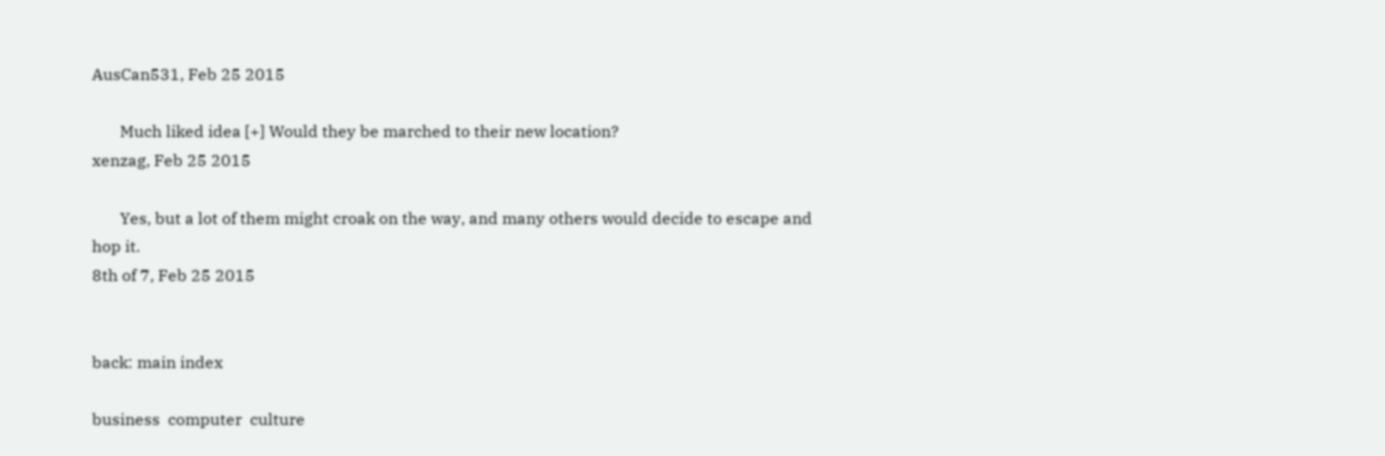AusCan531, Feb 25 2015

       Much liked idea [+] Would they be marched to their new location?
xenzag, Feb 25 2015

       Yes, but a lot of them might croak on the way, and many others would decide to escape and hop it.
8th of 7, Feb 25 2015


back: main index

business  computer  culture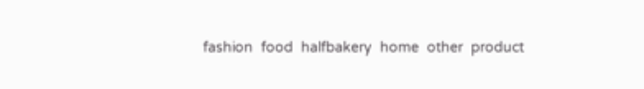fashion  food  halfbakery  home  other  product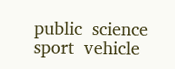public  science  sport  vehicle